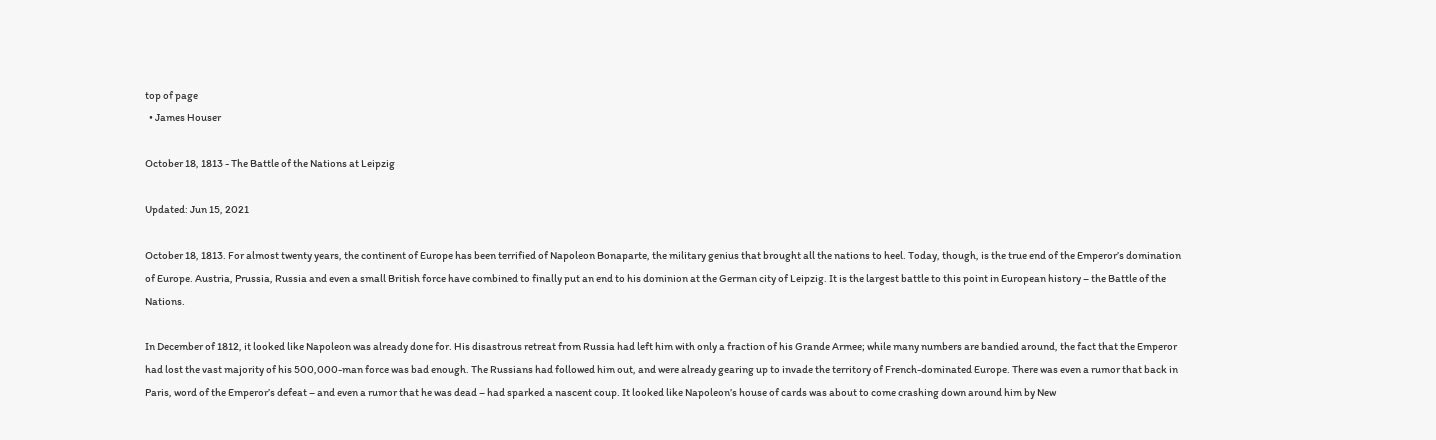top of page
  • James Houser

October 18, 1813 - The Battle of the Nations at Leipzig

Updated: Jun 15, 2021

October 18, 1813. For almost twenty years, the continent of Europe has been terrified of Napoleon Bonaparte, the military genius that brought all the nations to heel. Today, though, is the true end of the Emperor’s domination of Europe. Austria, Prussia, Russia and even a small British force have combined to finally put an end to his dominion at the German city of Leipzig. It is the largest battle to this point in European history – the Battle of the Nations.

In December of 1812, it looked like Napoleon was already done for. His disastrous retreat from Russia had left him with only a fraction of his Grande Armee; while many numbers are bandied around, the fact that the Emperor had lost the vast majority of his 500,000-man force was bad enough. The Russians had followed him out, and were already gearing up to invade the territory of French-dominated Europe. There was even a rumor that back in Paris, word of the Emperor’s defeat – and even a rumor that he was dead – had sparked a nascent coup. It looked like Napoleon’s house of cards was about to come crashing down around him by New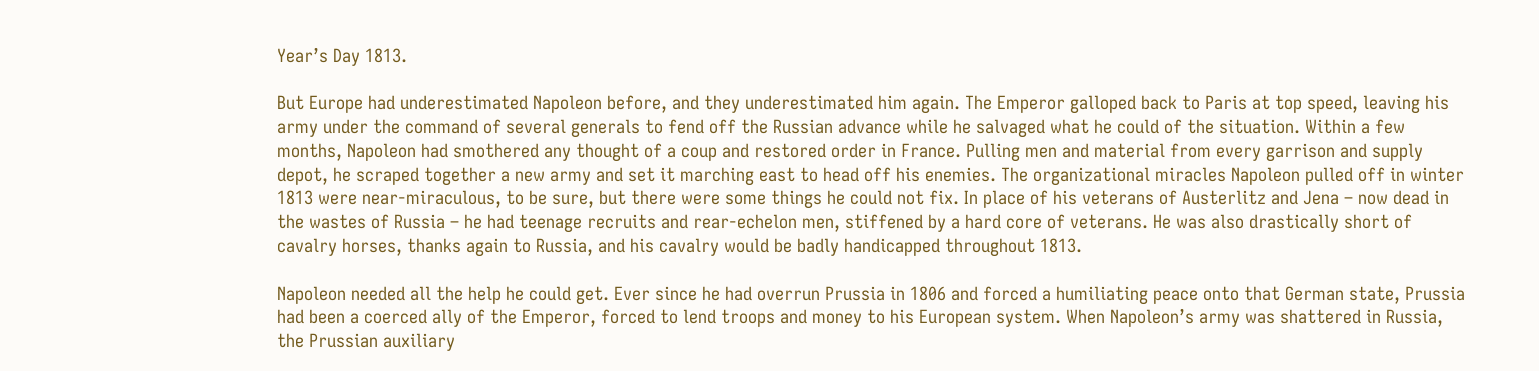Year’s Day 1813.

But Europe had underestimated Napoleon before, and they underestimated him again. The Emperor galloped back to Paris at top speed, leaving his army under the command of several generals to fend off the Russian advance while he salvaged what he could of the situation. Within a few months, Napoleon had smothered any thought of a coup and restored order in France. Pulling men and material from every garrison and supply depot, he scraped together a new army and set it marching east to head off his enemies. The organizational miracles Napoleon pulled off in winter 1813 were near-miraculous, to be sure, but there were some things he could not fix. In place of his veterans of Austerlitz and Jena – now dead in the wastes of Russia – he had teenage recruits and rear-echelon men, stiffened by a hard core of veterans. He was also drastically short of cavalry horses, thanks again to Russia, and his cavalry would be badly handicapped throughout 1813.

Napoleon needed all the help he could get. Ever since he had overrun Prussia in 1806 and forced a humiliating peace onto that German state, Prussia had been a coerced ally of the Emperor, forced to lend troops and money to his European system. When Napoleon’s army was shattered in Russia, the Prussian auxiliary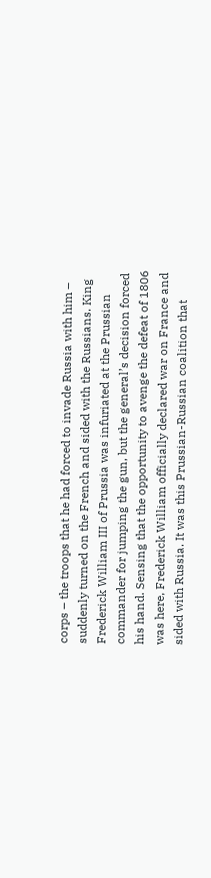corps – the troops that he had forced to invade Russia with him – suddenly turned on the French and sided with the Russians. King Frederick William III of Prussia was infuriated at the Prussian commander for jumping the gun, but the general’s decision forced his hand. Sensing that the opportunity to avenge the defeat of 1806 was here, Frederick William officially declared war on France and sided with Russia. It was this Prussian-Russian coalition that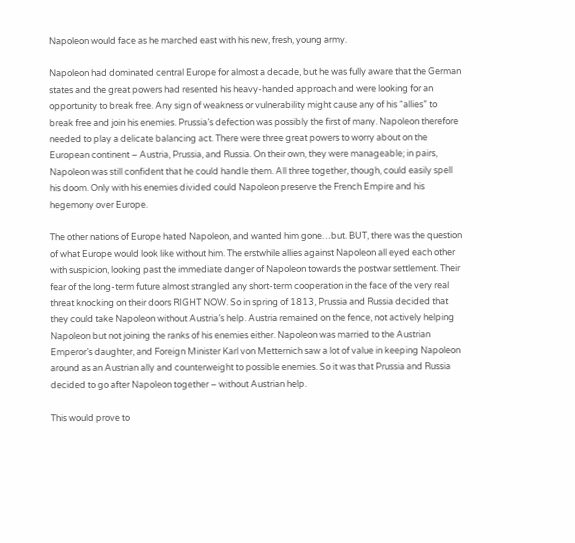Napoleon would face as he marched east with his new, fresh, young army.

Napoleon had dominated central Europe for almost a decade, but he was fully aware that the German states and the great powers had resented his heavy-handed approach and were looking for an opportunity to break free. Any sign of weakness or vulnerability might cause any of his “allies” to break free and join his enemies. Prussia’s defection was possibly the first of many. Napoleon therefore needed to play a delicate balancing act. There were three great powers to worry about on the European continent – Austria, Prussia, and Russia. On their own, they were manageable; in pairs, Napoleon was still confident that he could handle them. All three together, though, could easily spell his doom. Only with his enemies divided could Napoleon preserve the French Empire and his hegemony over Europe.

The other nations of Europe hated Napoleon, and wanted him gone…but. BUT, there was the question of what Europe would look like without him. The erstwhile allies against Napoleon all eyed each other with suspicion, looking past the immediate danger of Napoleon towards the postwar settlement. Their fear of the long-term future almost strangled any short-term cooperation in the face of the very real threat knocking on their doors RIGHT NOW. So in spring of 1813, Prussia and Russia decided that they could take Napoleon without Austria’s help. Austria remained on the fence, not actively helping Napoleon but not joining the ranks of his enemies either. Napoleon was married to the Austrian Emperor’s daughter, and Foreign Minister Karl von Metternich saw a lot of value in keeping Napoleon around as an Austrian ally and counterweight to possible enemies. So it was that Prussia and Russia decided to go after Napoleon together – without Austrian help.

This would prove to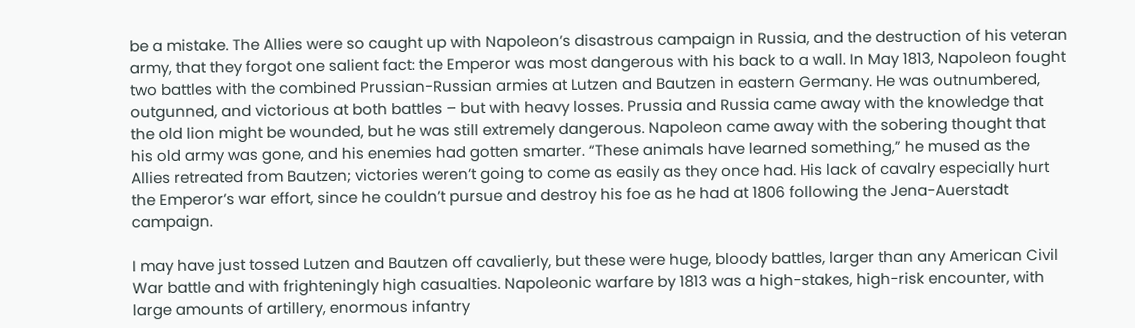be a mistake. The Allies were so caught up with Napoleon’s disastrous campaign in Russia, and the destruction of his veteran army, that they forgot one salient fact: the Emperor was most dangerous with his back to a wall. In May 1813, Napoleon fought two battles with the combined Prussian-Russian armies at Lutzen and Bautzen in eastern Germany. He was outnumbered, outgunned, and victorious at both battles – but with heavy losses. Prussia and Russia came away with the knowledge that the old lion might be wounded, but he was still extremely dangerous. Napoleon came away with the sobering thought that his old army was gone, and his enemies had gotten smarter. “These animals have learned something,” he mused as the Allies retreated from Bautzen; victories weren’t going to come as easily as they once had. His lack of cavalry especially hurt the Emperor’s war effort, since he couldn’t pursue and destroy his foe as he had at 1806 following the Jena-Auerstadt campaign.

I may have just tossed Lutzen and Bautzen off cavalierly, but these were huge, bloody battles, larger than any American Civil War battle and with frighteningly high casualties. Napoleonic warfare by 1813 was a high-stakes, high-risk encounter, with large amounts of artillery, enormous infantry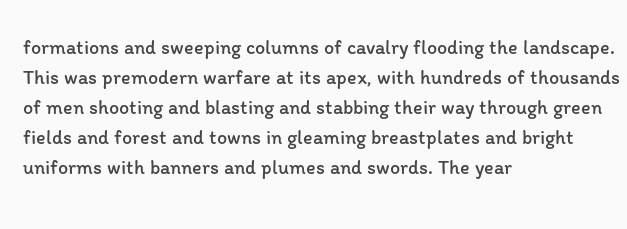formations and sweeping columns of cavalry flooding the landscape. This was premodern warfare at its apex, with hundreds of thousands of men shooting and blasting and stabbing their way through green fields and forest and towns in gleaming breastplates and bright uniforms with banners and plumes and swords. The year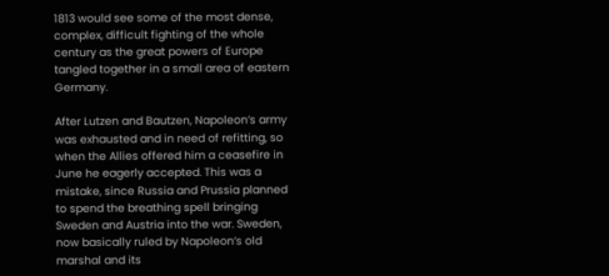1813 would see some of the most dense, complex, difficult fighting of the whole century as the great powers of Europe tangled together in a small area of eastern Germany.

After Lutzen and Bautzen, Napoleon’s army was exhausted and in need of refitting, so when the Allies offered him a ceasefire in June he eagerly accepted. This was a mistake, since Russia and Prussia planned to spend the breathing spell bringing Sweden and Austria into the war. Sweden, now basically ruled by Napoleon’s old marshal and its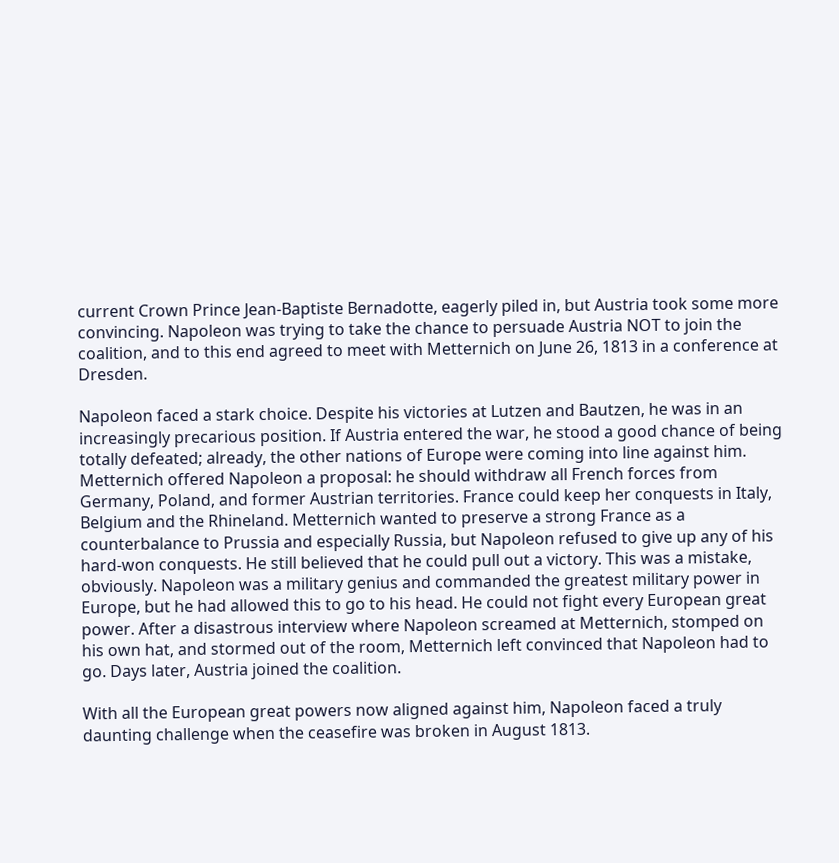current Crown Prince Jean-Baptiste Bernadotte, eagerly piled in, but Austria took some more convincing. Napoleon was trying to take the chance to persuade Austria NOT to join the coalition, and to this end agreed to meet with Metternich on June 26, 1813 in a conference at Dresden.

Napoleon faced a stark choice. Despite his victories at Lutzen and Bautzen, he was in an increasingly precarious position. If Austria entered the war, he stood a good chance of being totally defeated; already, the other nations of Europe were coming into line against him. Metternich offered Napoleon a proposal: he should withdraw all French forces from Germany, Poland, and former Austrian territories. France could keep her conquests in Italy, Belgium and the Rhineland. Metternich wanted to preserve a strong France as a counterbalance to Prussia and especially Russia, but Napoleon refused to give up any of his hard-won conquests. He still believed that he could pull out a victory. This was a mistake, obviously. Napoleon was a military genius and commanded the greatest military power in Europe, but he had allowed this to go to his head. He could not fight every European great power. After a disastrous interview where Napoleon screamed at Metternich, stomped on his own hat, and stormed out of the room, Metternich left convinced that Napoleon had to go. Days later, Austria joined the coalition.

With all the European great powers now aligned against him, Napoleon faced a truly daunting challenge when the ceasefire was broken in August 1813.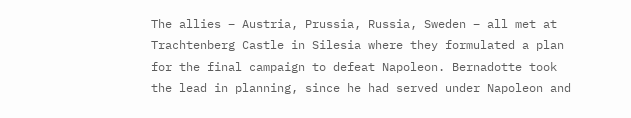The allies – Austria, Prussia, Russia, Sweden – all met at Trachtenberg Castle in Silesia where they formulated a plan for the final campaign to defeat Napoleon. Bernadotte took the lead in planning, since he had served under Napoleon and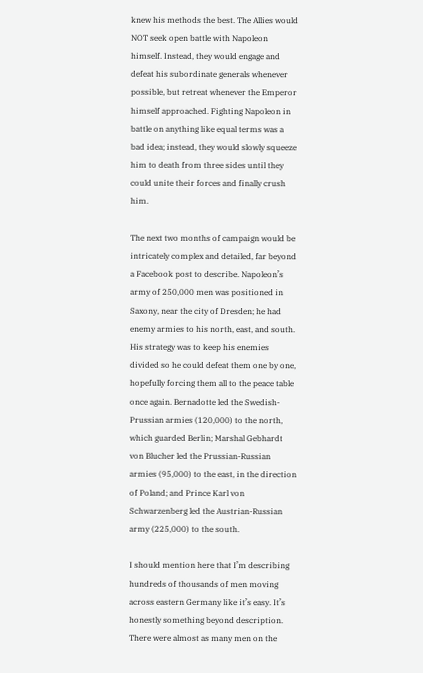knew his methods the best. The Allies would NOT seek open battle with Napoleon himself. Instead, they would engage and defeat his subordinate generals whenever possible, but retreat whenever the Emperor himself approached. Fighting Napoleon in battle on anything like equal terms was a bad idea; instead, they would slowly squeeze him to death from three sides until they could unite their forces and finally crush him.

The next two months of campaign would be intricately complex and detailed, far beyond a Facebook post to describe. Napoleon’s army of 250,000 men was positioned in Saxony, near the city of Dresden; he had enemy armies to his north, east, and south. His strategy was to keep his enemies divided so he could defeat them one by one, hopefully forcing them all to the peace table once again. Bernadotte led the Swedish-Prussian armies (120,000) to the north, which guarded Berlin; Marshal Gebhardt von Blucher led the Prussian-Russian armies (95,000) to the east, in the direction of Poland; and Prince Karl von Schwarzenberg led the Austrian-Russian army (225,000) to the south.

I should mention here that I’m describing hundreds of thousands of men moving across eastern Germany like it’s easy. It’s honestly something beyond description. There were almost as many men on the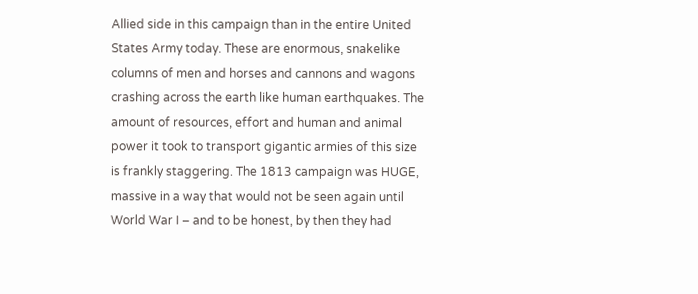Allied side in this campaign than in the entire United States Army today. These are enormous, snakelike columns of men and horses and cannons and wagons crashing across the earth like human earthquakes. The amount of resources, effort and human and animal power it took to transport gigantic armies of this size is frankly staggering. The 1813 campaign was HUGE, massive in a way that would not be seen again until World War I – and to be honest, by then they had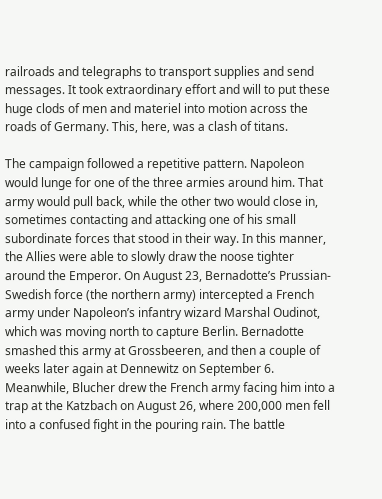railroads and telegraphs to transport supplies and send messages. It took extraordinary effort and will to put these huge clods of men and materiel into motion across the roads of Germany. This, here, was a clash of titans.

The campaign followed a repetitive pattern. Napoleon would lunge for one of the three armies around him. That army would pull back, while the other two would close in, sometimes contacting and attacking one of his small subordinate forces that stood in their way. In this manner, the Allies were able to slowly draw the noose tighter around the Emperor. On August 23, Bernadotte’s Prussian-Swedish force (the northern army) intercepted a French army under Napoleon’s infantry wizard Marshal Oudinot, which was moving north to capture Berlin. Bernadotte smashed this army at Grossbeeren, and then a couple of weeks later again at Dennewitz on September 6. Meanwhile, Blucher drew the French army facing him into a trap at the Katzbach on August 26, where 200,000 men fell into a confused fight in the pouring rain. The battle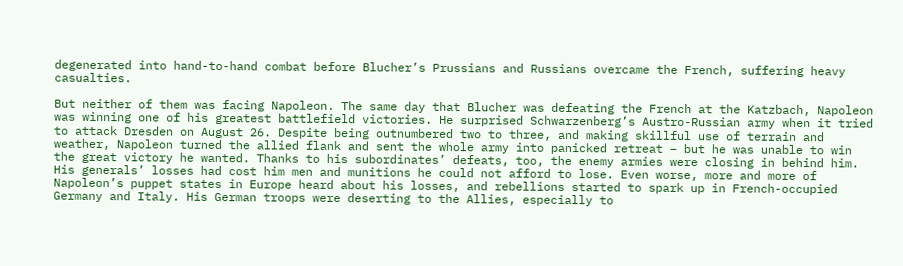degenerated into hand-to-hand combat before Blucher’s Prussians and Russians overcame the French, suffering heavy casualties.

But neither of them was facing Napoleon. The same day that Blucher was defeating the French at the Katzbach, Napoleon was winning one of his greatest battlefield victories. He surprised Schwarzenberg’s Austro-Russian army when it tried to attack Dresden on August 26. Despite being outnumbered two to three, and making skillful use of terrain and weather, Napoleon turned the allied flank and sent the whole army into panicked retreat – but he was unable to win the great victory he wanted. Thanks to his subordinates’ defeats, too, the enemy armies were closing in behind him. His generals’ losses had cost him men and munitions he could not afford to lose. Even worse, more and more of Napoleon’s puppet states in Europe heard about his losses, and rebellions started to spark up in French-occupied Germany and Italy. His German troops were deserting to the Allies, especially to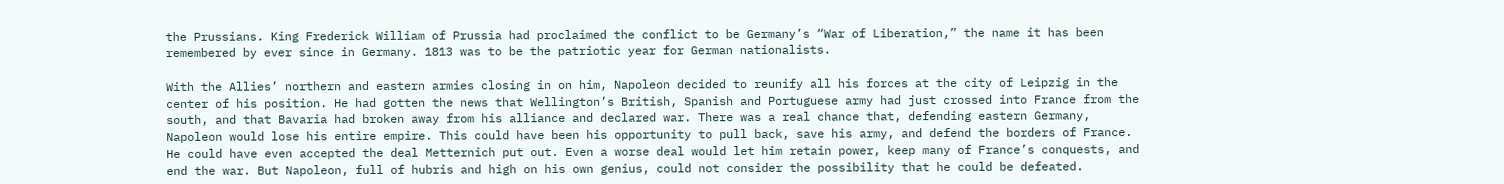the Prussians. King Frederick William of Prussia had proclaimed the conflict to be Germany’s “War of Liberation,” the name it has been remembered by ever since in Germany. 1813 was to be the patriotic year for German nationalists.

With the Allies’ northern and eastern armies closing in on him, Napoleon decided to reunify all his forces at the city of Leipzig in the center of his position. He had gotten the news that Wellington’s British, Spanish and Portuguese army had just crossed into France from the south, and that Bavaria had broken away from his alliance and declared war. There was a real chance that, defending eastern Germany, Napoleon would lose his entire empire. This could have been his opportunity to pull back, save his army, and defend the borders of France. He could have even accepted the deal Metternich put out. Even a worse deal would let him retain power, keep many of France’s conquests, and end the war. But Napoleon, full of hubris and high on his own genius, could not consider the possibility that he could be defeated.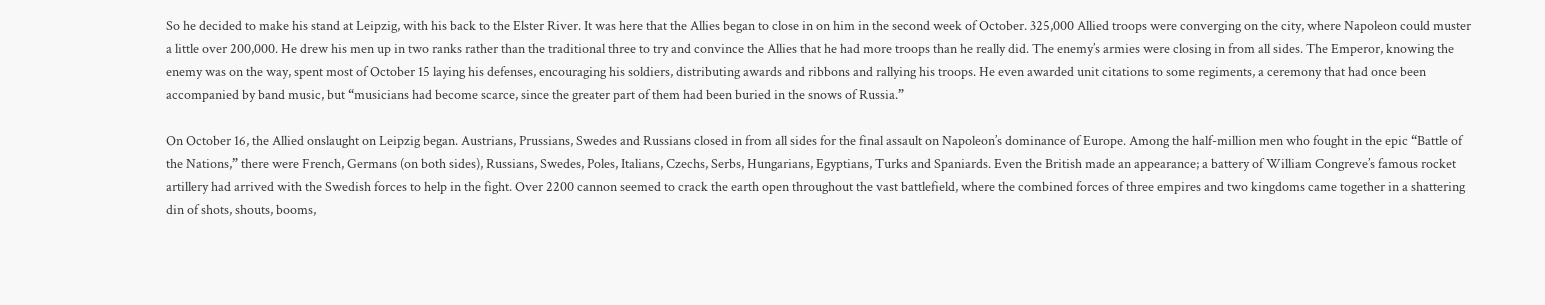So he decided to make his stand at Leipzig, with his back to the Elster River. It was here that the Allies began to close in on him in the second week of October. 325,000 Allied troops were converging on the city, where Napoleon could muster a little over 200,000. He drew his men up in two ranks rather than the traditional three to try and convince the Allies that he had more troops than he really did. The enemy’s armies were closing in from all sides. The Emperor, knowing the enemy was on the way, spent most of October 15 laying his defenses, encouraging his soldiers, distributing awards and ribbons and rallying his troops. He even awarded unit citations to some regiments, a ceremony that had once been accompanied by band music, but “musicians had become scarce, since the greater part of them had been buried in the snows of Russia.”

On October 16, the Allied onslaught on Leipzig began. Austrians, Prussians, Swedes and Russians closed in from all sides for the final assault on Napoleon’s dominance of Europe. Among the half-million men who fought in the epic “Battle of the Nations,” there were French, Germans (on both sides), Russians, Swedes, Poles, Italians, Czechs, Serbs, Hungarians, Egyptians, Turks and Spaniards. Even the British made an appearance; a battery of William Congreve’s famous rocket artillery had arrived with the Swedish forces to help in the fight. Over 2200 cannon seemed to crack the earth open throughout the vast battlefield, where the combined forces of three empires and two kingdoms came together in a shattering din of shots, shouts, booms,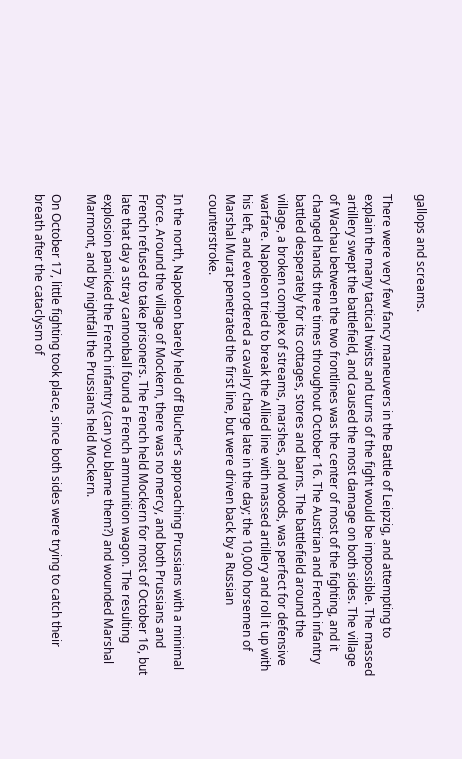gallops and screams.

There were very few fancy maneuvers in the Battle of Leipzig, and attempting to explain the many tactical twists and turns of the fight would be impossible. The massed artillery swept the battlefield, and caused the most damage on both sides. The village of Wachau between the two frontlines was the center of most of the fighting, and it changed hands three times throughout October 16. The Austrian and French infantry battled desperately for its cottages, stores and barns. The battlefield around the village, a broken complex of streams, marshes, and woods, was perfect for defensive warfare. Napoleon tried to break the Allied line with massed artillery and roll it up with his left, and even ordered a cavalry charge late in the day; the 10,000 horsemen of Marshal Murat penetrated the first line, but were driven back by a Russian counterstroke.

In the north, Napoleon barely held off Blucher’s approaching Prussians with a minimal force. Around the village of Mockern, there was no mercy, and both Prussians and French refused to take prisoners. The French held Mockern for most of October 16, but late that day a stray cannonball found a French ammunition wagon. The resulting explosion panicked the French infantry (can you blame them?) and wounded Marshal Marmont, and by nightfall the Prussians held Mockern.

On October 17, little fighting took place, since both sides were trying to catch their breath after the cataclysm of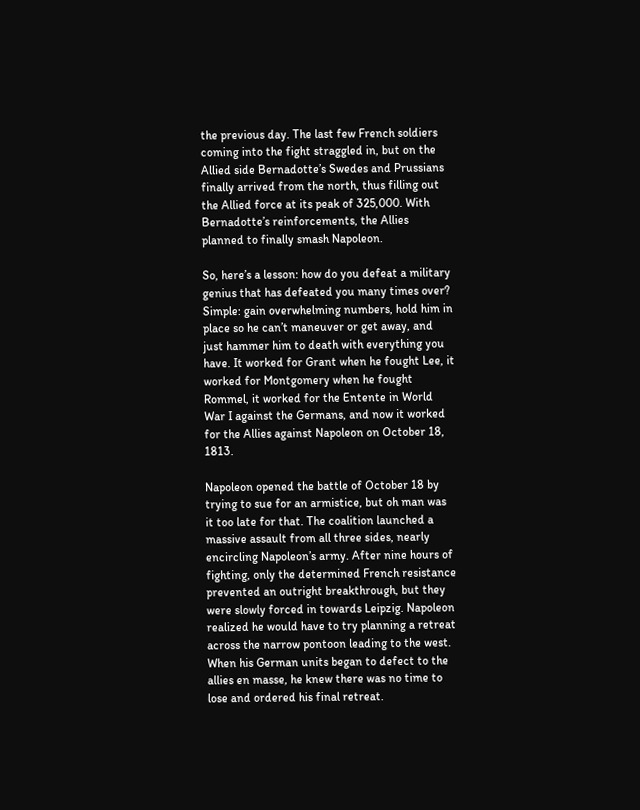the previous day. The last few French soldiers coming into the fight straggled in, but on the Allied side Bernadotte’s Swedes and Prussians finally arrived from the north, thus filling out the Allied force at its peak of 325,000. With Bernadotte’s reinforcements, the Allies planned to finally smash Napoleon.

So, here’s a lesson: how do you defeat a military genius that has defeated you many times over? Simple: gain overwhelming numbers, hold him in place so he can’t maneuver or get away, and just hammer him to death with everything you have. It worked for Grant when he fought Lee, it worked for Montgomery when he fought Rommel, it worked for the Entente in World War I against the Germans, and now it worked for the Allies against Napoleon on October 18, 1813.

Napoleon opened the battle of October 18 by trying to sue for an armistice, but oh man was it too late for that. The coalition launched a massive assault from all three sides, nearly encircling Napoleon’s army. After nine hours of fighting, only the determined French resistance prevented an outright breakthrough, but they were slowly forced in towards Leipzig. Napoleon realized he would have to try planning a retreat across the narrow pontoon leading to the west. When his German units began to defect to the allies en masse, he knew there was no time to lose and ordered his final retreat.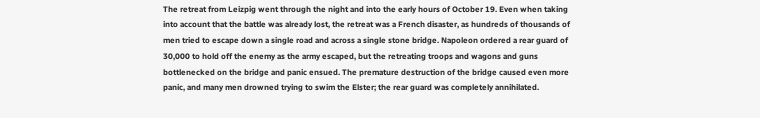The retreat from Leizpig went through the night and into the early hours of October 19. Even when taking into account that the battle was already lost, the retreat was a French disaster, as hundreds of thousands of men tried to escape down a single road and across a single stone bridge. Napoleon ordered a rear guard of 30,000 to hold off the enemy as the army escaped, but the retreating troops and wagons and guns bottlenecked on the bridge and panic ensued. The premature destruction of the bridge caused even more panic, and many men drowned trying to swim the Elster; the rear guard was completely annihilated.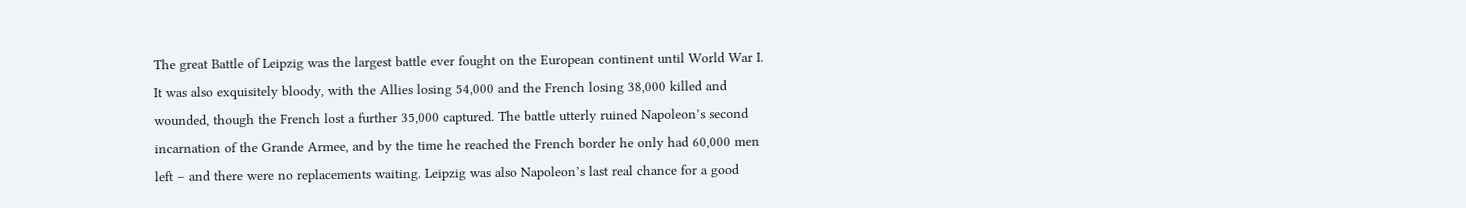The great Battle of Leipzig was the largest battle ever fought on the European continent until World War I. It was also exquisitely bloody, with the Allies losing 54,000 and the French losing 38,000 killed and wounded, though the French lost a further 35,000 captured. The battle utterly ruined Napoleon’s second incarnation of the Grande Armee, and by the time he reached the French border he only had 60,000 men left – and there were no replacements waiting. Leipzig was also Napoleon’s last real chance for a good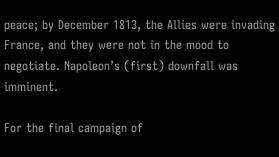peace; by December 1813, the Allies were invading France, and they were not in the mood to negotiate. Napoleon’s (first) downfall was imminent.

For the final campaign of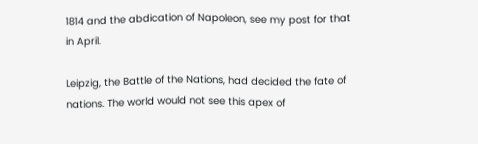1814 and the abdication of Napoleon, see my post for that in April.

Leipzig, the Battle of the Nations, had decided the fate of nations. The world would not see this apex of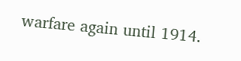warfare again until 1914.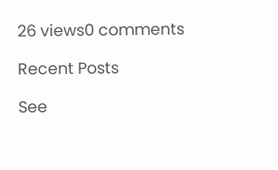26 views0 comments

Recent Posts

See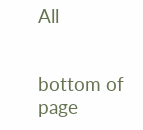All


bottom of page